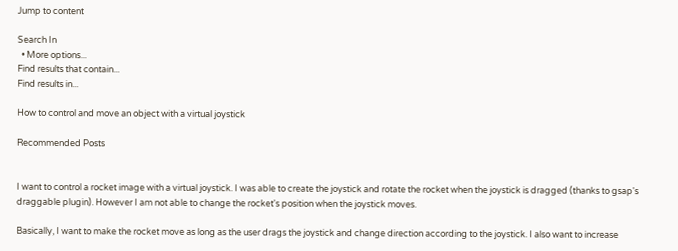Jump to content

Search In
  • More options...
Find results that contain...
Find results in...

How to control and move an object with a virtual joystick

Recommended Posts


I want to control a rocket image with a virtual joystick. I was able to create the joystick and rotate the rocket when the joystick is dragged (thanks to gsap's draggable plugin). However I am not able to change the rocket's position when the joystick moves.

Basically, I want to make the rocket move as long as the user drags the joystick and change direction according to the joystick. I also want to increase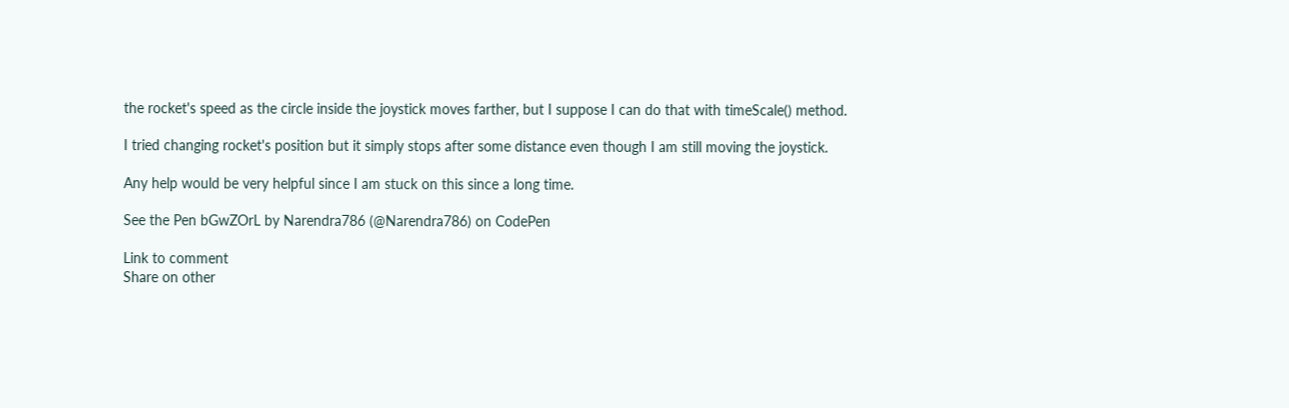the rocket's speed as the circle inside the joystick moves farther, but I suppose I can do that with timeScale() method.

I tried changing rocket's position but it simply stops after some distance even though I am still moving the joystick.

Any help would be very helpful since I am stuck on this since a long time.

See the Pen bGwZOrL by Narendra786 (@Narendra786) on CodePen

Link to comment
Share on other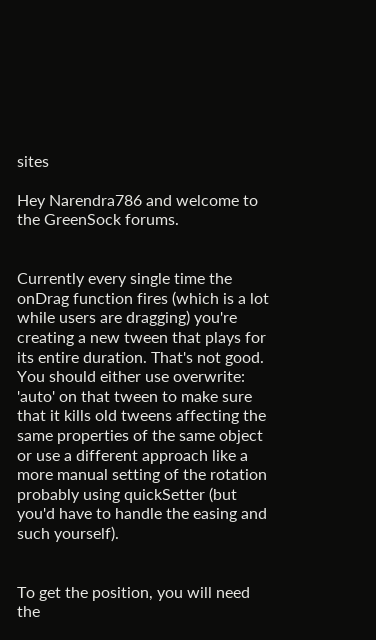sites

Hey Narendra786 and welcome to the GreenSock forums.


Currently every single time the onDrag function fires (which is a lot while users are dragging) you're creating a new tween that plays for its entire duration. That's not good. You should either use overwrite: 'auto' on that tween to make sure that it kills old tweens affecting the same properties of the same object or use a different approach like a more manual setting of the rotation probably using quickSetter (but you'd have to handle the easing and such yourself).


To get the position, you will need the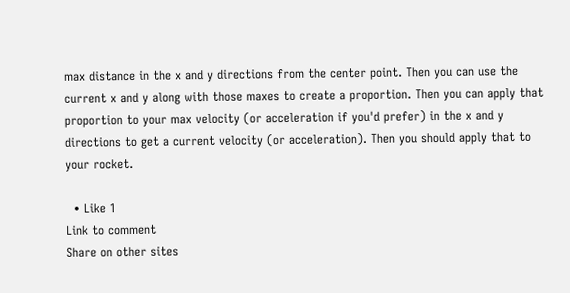max distance in the x and y directions from the center point. Then you can use the current x and y along with those maxes to create a proportion. Then you can apply that proportion to your max velocity (or acceleration if you'd prefer) in the x and y directions to get a current velocity (or acceleration). Then you should apply that to your rocket.

  • Like 1
Link to comment
Share on other sites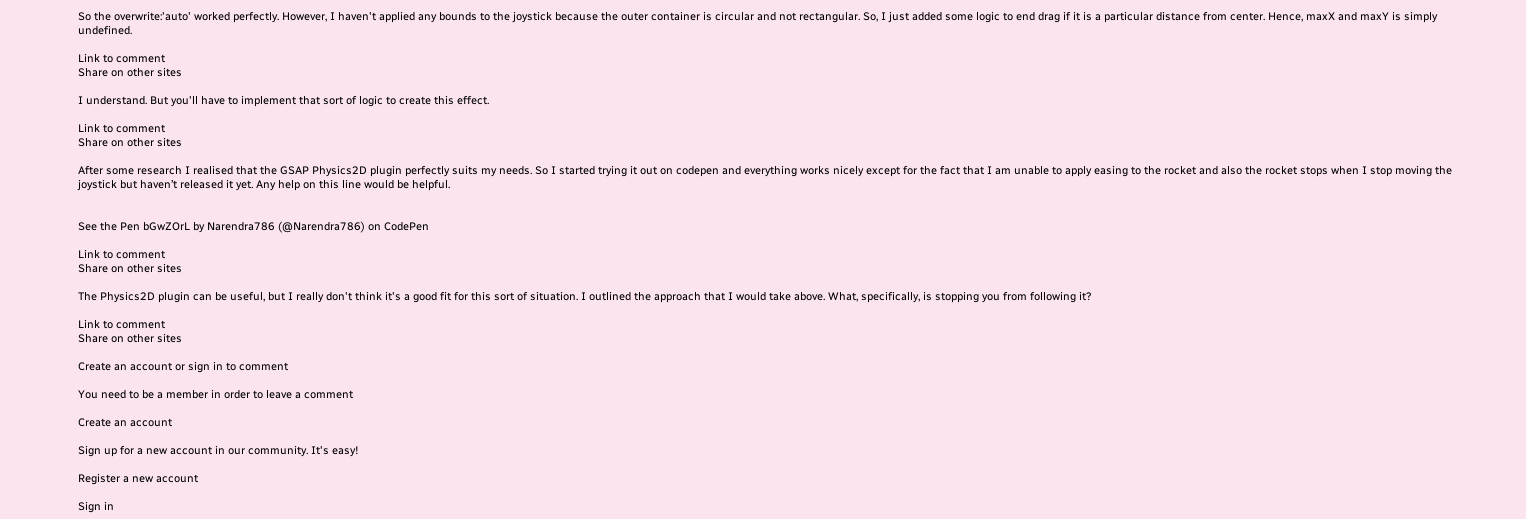So the overwrite:'auto' worked perfectly. However, I haven't applied any bounds to the joystick because the outer container is circular and not rectangular. So, I just added some logic to end drag if it is a particular distance from center. Hence, maxX and maxY is simply undefined.

Link to comment
Share on other sites

I understand. But you'll have to implement that sort of logic to create this effect.

Link to comment
Share on other sites

After some research I realised that the GSAP Physics2D plugin perfectly suits my needs. So I started trying it out on codepen and everything works nicely except for the fact that I am unable to apply easing to the rocket and also the rocket stops when I stop moving the joystick but haven’t released it yet. Any help on this line would be helpful.


See the Pen bGwZOrL by Narendra786 (@Narendra786) on CodePen

Link to comment
Share on other sites

The Physics2D plugin can be useful, but I really don't think it's a good fit for this sort of situation. I outlined the approach that I would take above. What, specifically, is stopping you from following it?

Link to comment
Share on other sites

Create an account or sign in to comment

You need to be a member in order to leave a comment

Create an account

Sign up for a new account in our community. It's easy!

Register a new account

Sign in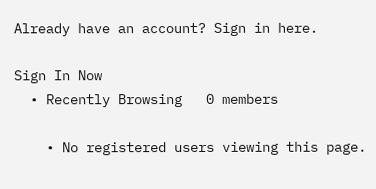Already have an account? Sign in here.

Sign In Now
  • Recently Browsing   0 members

    • No registered users viewing this page.